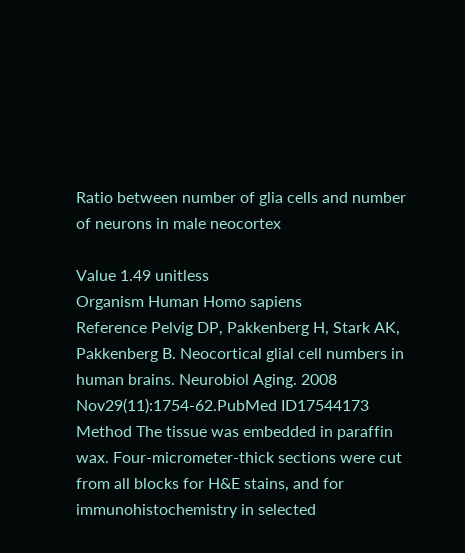Ratio between number of glia cells and number of neurons in male neocortex

Value 1.49 unitless
Organism Human Homo sapiens
Reference Pelvig DP, Pakkenberg H, Stark AK, Pakkenberg B. Neocortical glial cell numbers in human brains. Neurobiol Aging. 2008 Nov29(11):1754-62.PubMed ID17544173
Method The tissue was embedded in paraffin wax. Four-micrometer-thick sections were cut from all blocks for H&E stains, and for immunohistochemistry in selected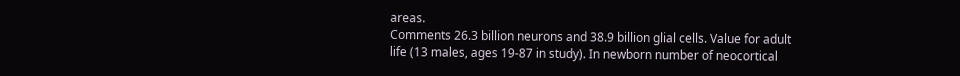areas.
Comments 26.3 billion neurons and 38.9 billion glial cells. Value for adult life (13 males, ages 19-87 in study). In newborn number of neocortical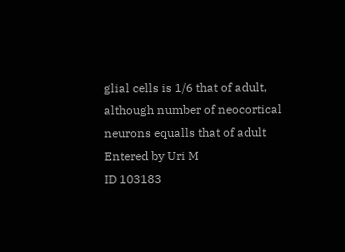glial cells is 1/6 that of adult, although number of neocortical neurons equalls that of adult
Entered by Uri M
ID 103183